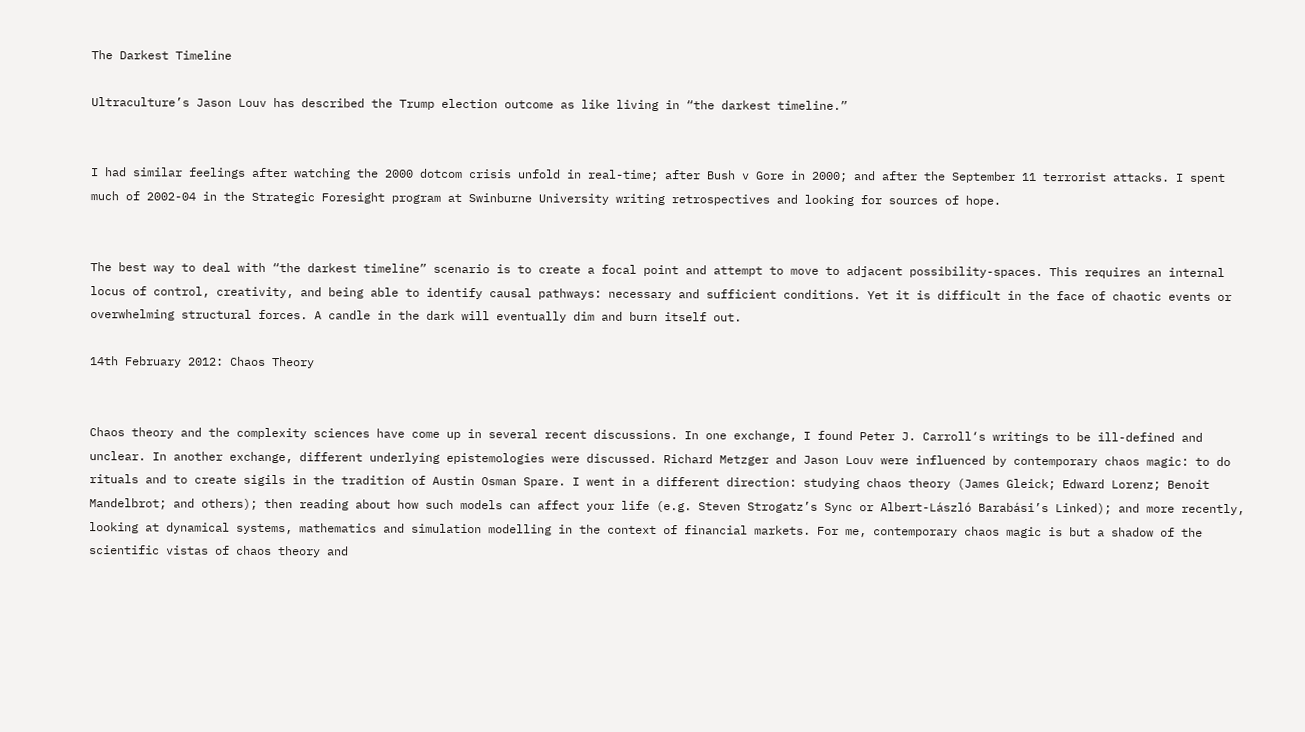The Darkest Timeline

Ultraculture’s Jason Louv has described the Trump election outcome as like living in “the darkest timeline.”


I had similar feelings after watching the 2000 dotcom crisis unfold in real-time; after Bush v Gore in 2000; and after the September 11 terrorist attacks. I spent much of 2002-04 in the Strategic Foresight program at Swinburne University writing retrospectives and looking for sources of hope.


The best way to deal with “the darkest timeline” scenario is to create a focal point and attempt to move to adjacent possibility-spaces. This requires an internal locus of control, creativity, and being able to identify causal pathways: necessary and sufficient conditions. Yet it is difficult in the face of chaotic events or overwhelming structural forces. A candle in the dark will eventually dim and burn itself out.

14th February 2012: Chaos Theory


Chaos theory and the complexity sciences have come up in several recent discussions. In one exchange, I found Peter J. Carroll‘s writings to be ill-defined and unclear. In another exchange, different underlying epistemologies were discussed. Richard Metzger and Jason Louv were influenced by contemporary chaos magic: to do rituals and to create sigils in the tradition of Austin Osman Spare. I went in a different direction: studying chaos theory (James Gleick; Edward Lorenz; Benoit Mandelbrot; and others); then reading about how such models can affect your life (e.g. Steven Strogatz’s Sync or Albert-László Barabási’s Linked); and more recently, looking at dynamical systems, mathematics and simulation modelling in the context of financial markets. For me, contemporary chaos magic is but a shadow of the scientific vistas of chaos theory and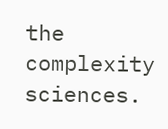the complexity sciences.